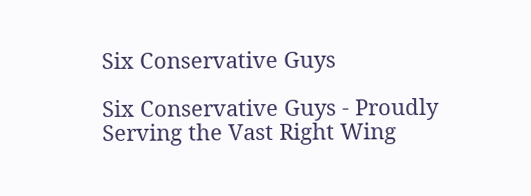Six Conservative Guys

Six Conservative Guys - Proudly Serving the Vast Right Wing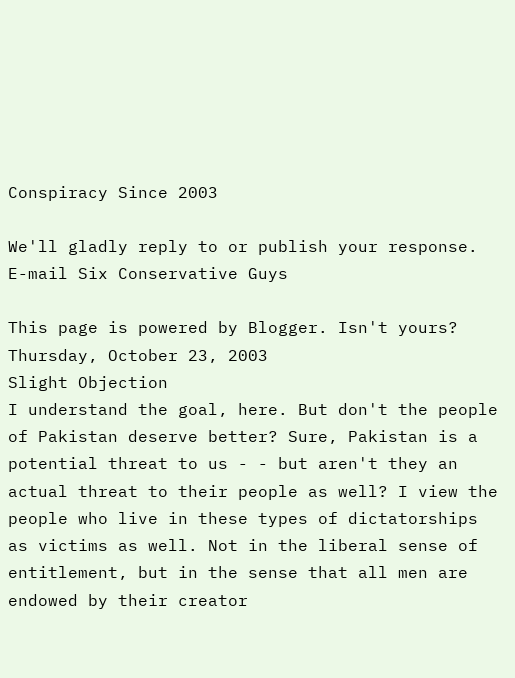Conspiracy Since 2003

We'll gladly reply to or publish your response. E-mail Six Conservative Guys

This page is powered by Blogger. Isn't yours?
Thursday, October 23, 2003
Slight Objection
I understand the goal, here. But don't the people of Pakistan deserve better? Sure, Pakistan is a potential threat to us - - but aren't they an actual threat to their people as well? I view the people who live in these types of dictatorships as victims as well. Not in the liberal sense of entitlement, but in the sense that all men are endowed by their creator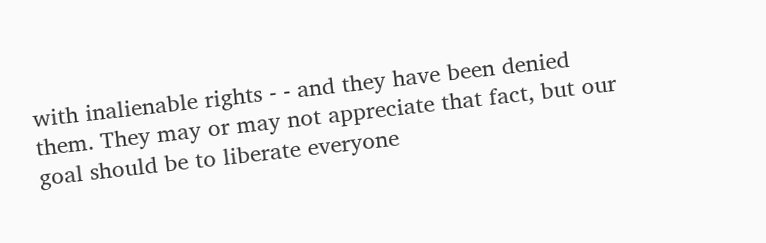with inalienable rights - - and they have been denied them. They may or may not appreciate that fact, but our goal should be to liberate everyone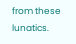from these lunatics.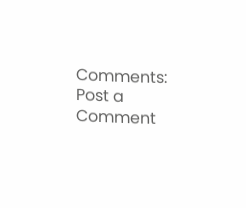Comments: Post a Comment